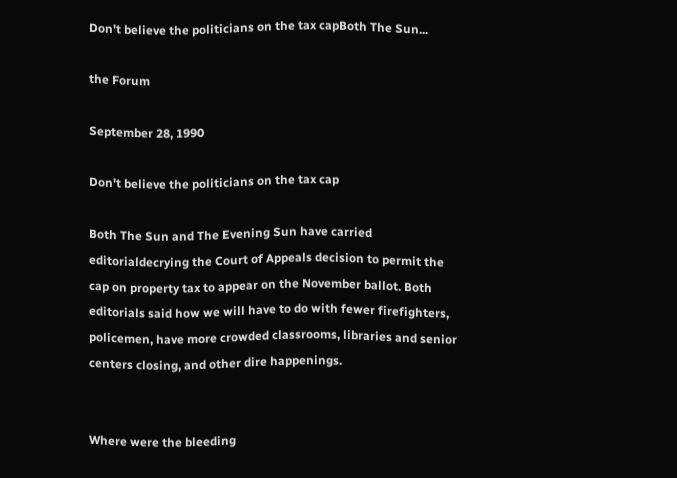Don't believe the politicians on the tax capBoth The Sun...

the Forum

September 28, 1990

Don't believe the politicians on the tax cap

Both The Sun and The Evening Sun have carried editorialdecrying the Court of Appeals decision to permit the cap on property tax to appear on the November ballot. Both editorials said how we will have to do with fewer firefighters, policemen, have more crowded classrooms, libraries and senior centers closing, and other dire happenings.


Where were the bleeding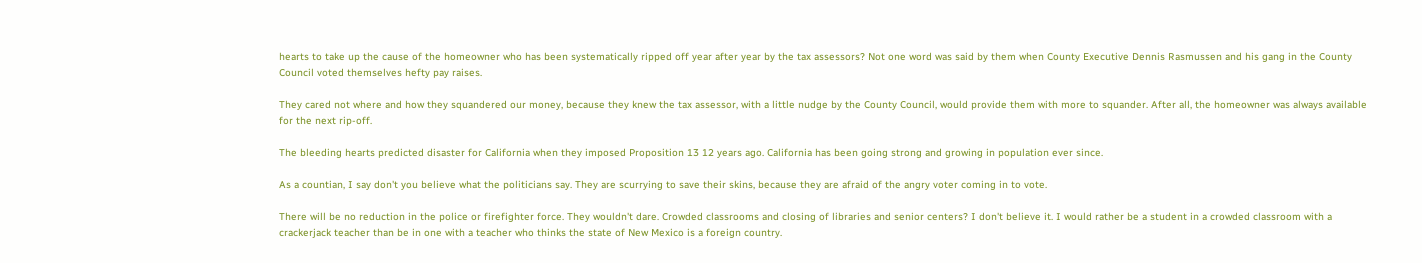hearts to take up the cause of the homeowner who has been systematically ripped off year after year by the tax assessors? Not one word was said by them when County Executive Dennis Rasmussen and his gang in the County Council voted themselves hefty pay raises.

They cared not where and how they squandered our money, because they knew the tax assessor, with a little nudge by the County Council, would provide them with more to squander. After all, the homeowner was always available for the next rip-off.

The bleeding hearts predicted disaster for California when they imposed Proposition 13 12 years ago. California has been going strong and growing in population ever since.

As a countian, I say don't you believe what the politicians say. They are scurrying to save their skins, because they are afraid of the angry voter coming in to vote.

There will be no reduction in the police or firefighter force. They wouldn't dare. Crowded classrooms and closing of libraries and senior centers? I don't believe it. I would rather be a student in a crowded classroom with a crackerjack teacher than be in one with a teacher who thinks the state of New Mexico is a foreign country.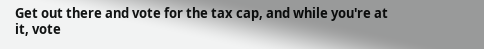Get out there and vote for the tax cap, and while you're at it, vote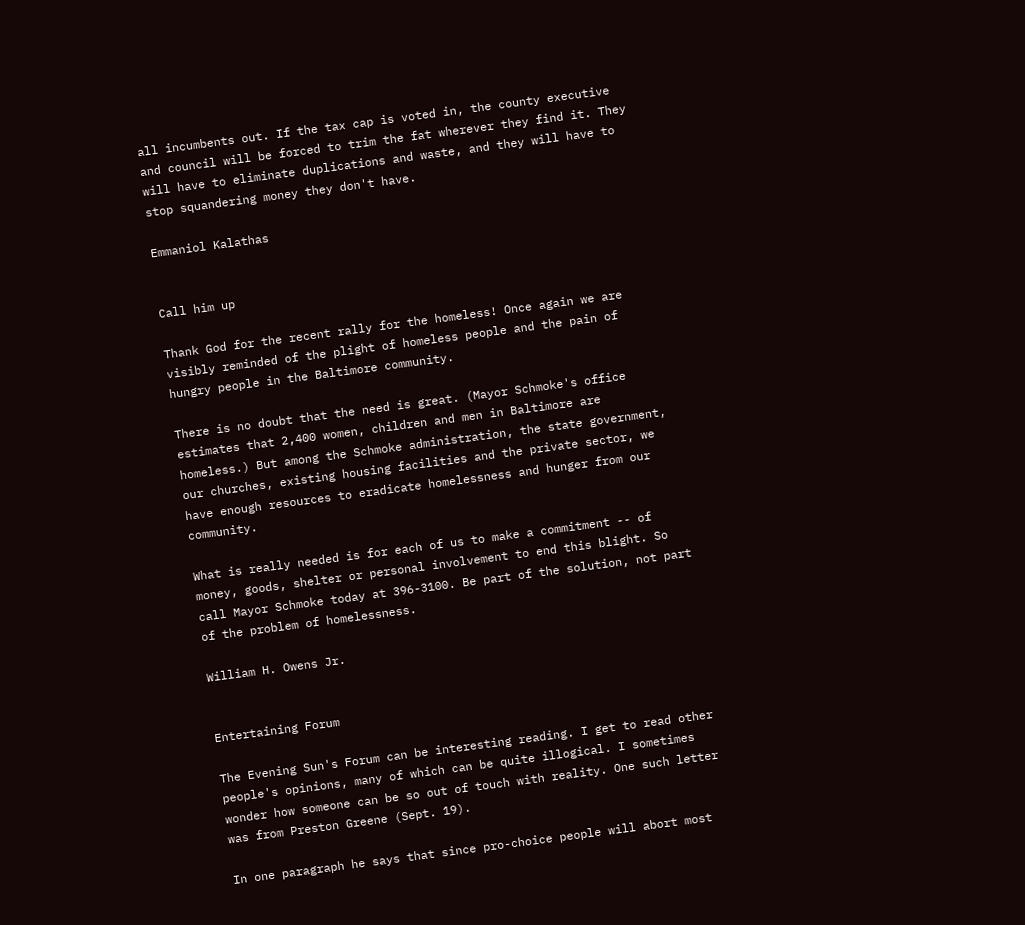all incumbents out. If the tax cap is voted in, the county executive and council will be forced to trim the fat wherever they find it. They will have to eliminate duplications and waste, and they will have to stop squandering money they don't have.

Emmaniol Kalathas


Call him up

Thank God for the recent rally for the homeless! Once again we are visibly reminded of the plight of homeless people and the pain of hungry people in the Baltimore community.

There is no doubt that the need is great. (Mayor Schmoke's office estimates that 2,400 women, children and men in Baltimore are homeless.) But among the Schmoke administration, the state government, our churches, existing housing facilities and the private sector, we have enough resources to eradicate homelessness and hunger from our community.

What is really needed is for each of us to make a commitment -- of money, goods, shelter or personal involvement to end this blight. So call Mayor Schmoke today at 396-3100. Be part of the solution, not part of the problem of homelessness.

William H. Owens Jr.


Entertaining Forum

The Evening Sun's Forum can be interesting reading. I get to read other people's opinions, many of which can be quite illogical. I sometimes wonder how someone can be so out of touch with reality. One such letter was from Preston Greene (Sept. 19).

In one paragraph he says that since pro-choice people will abort most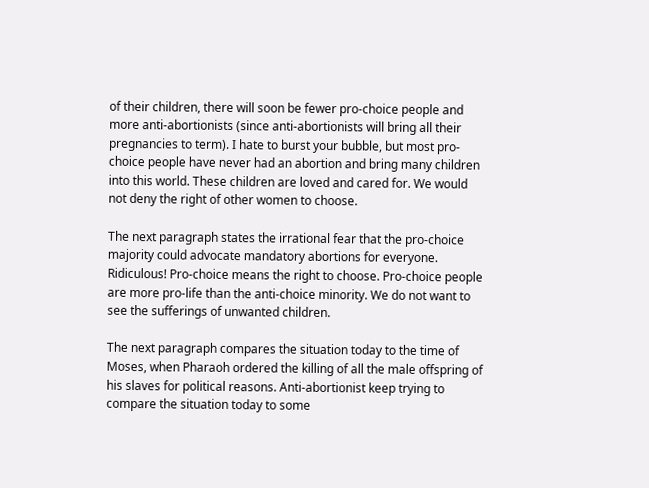of their children, there will soon be fewer pro-choice people and more anti-abortionists (since anti-abortionists will bring all their pregnancies to term). I hate to burst your bubble, but most pro-choice people have never had an abortion and bring many children into this world. These children are loved and cared for. We would not deny the right of other women to choose.

The next paragraph states the irrational fear that the pro-choice majority could advocate mandatory abortions for everyone. Ridiculous! Pro-choice means the right to choose. Pro-choice people are more pro-life than the anti-choice minority. We do not want to see the sufferings of unwanted children.

The next paragraph compares the situation today to the time of Moses, when Pharaoh ordered the killing of all the male offspring of his slaves for political reasons. Anti-abortionist keep trying to compare the situation today to some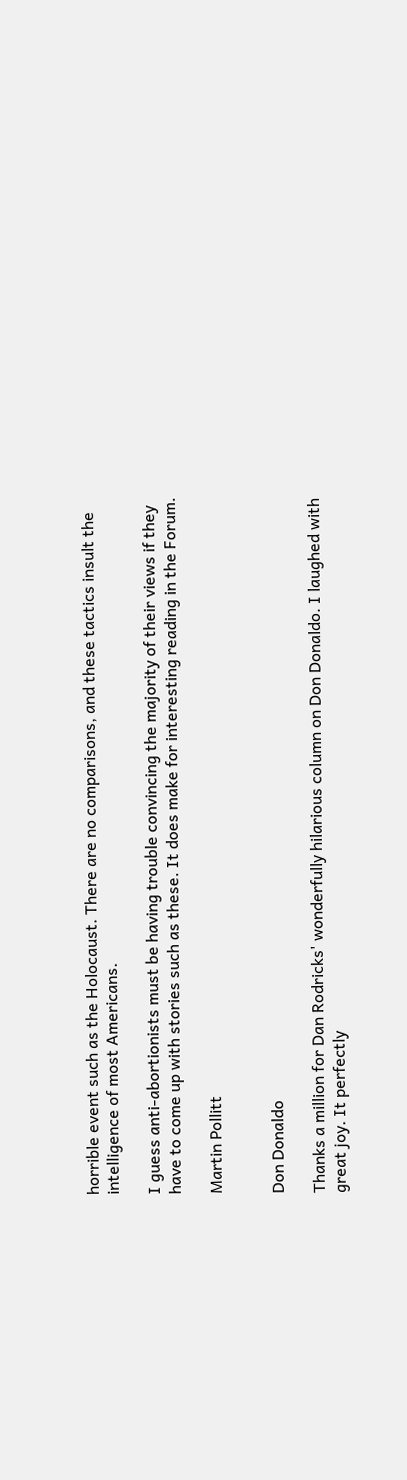horrible event such as the Holocaust. There are no comparisons, and these tactics insult the intelligence of most Americans.

I guess anti-abortionists must be having trouble convincing the majority of their views if they have to come up with stories such as these. It does make for interesting reading in the Forum.

Martin Pollitt


Don Donaldo

Thanks a million for Dan Rodricks' wonderfully hilarious column on Don Donaldo. I laughed with great joy. It perfectly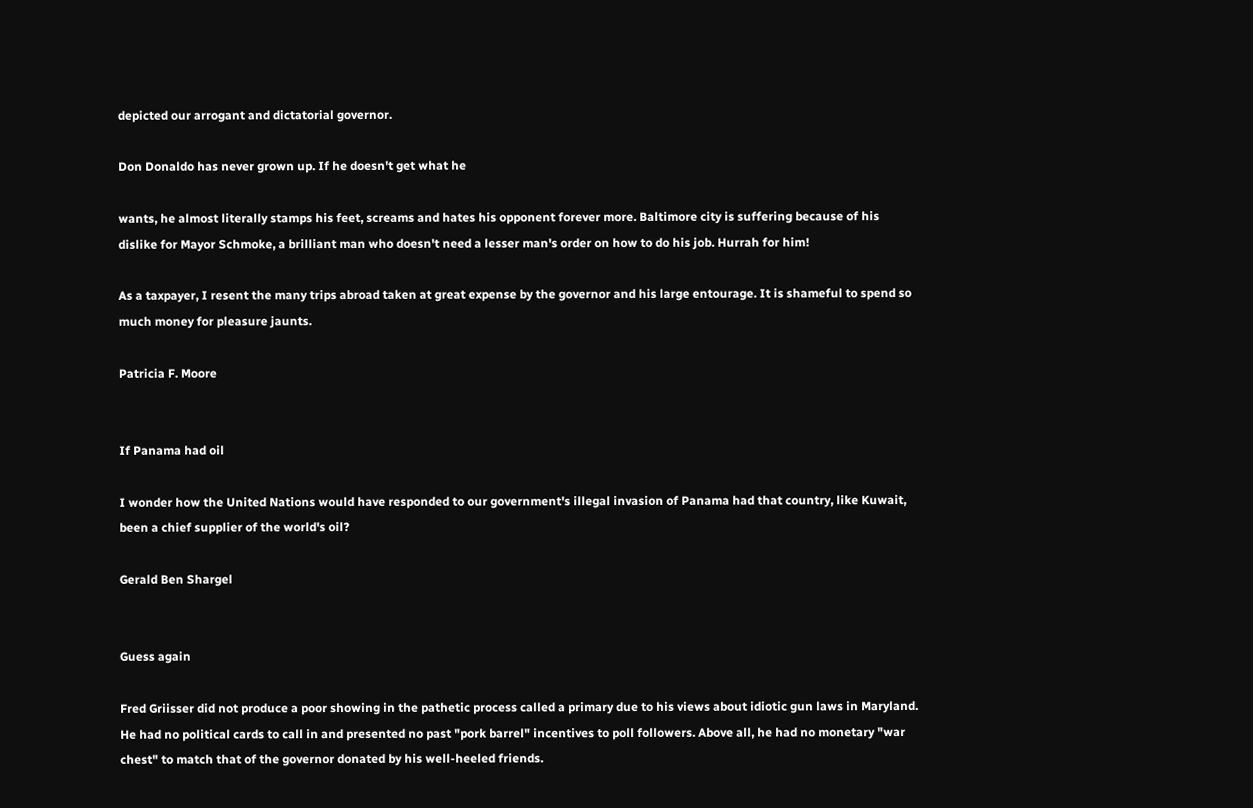depicted our arrogant and dictatorial governor.

Don Donaldo has never grown up. If he doesn't get what he

wants, he almost literally stamps his feet, screams and hates his opponent forever more. Baltimore city is suffering because of his dislike for Mayor Schmoke, a brilliant man who doesn't need a lesser man's order on how to do his job. Hurrah for him!

As a taxpayer, I resent the many trips abroad taken at great expense by the governor and his large entourage. It is shameful to spend so much money for pleasure jaunts.

Patricia F. Moore


If Panama had oil

I wonder how the United Nations would have responded to our government's illegal invasion of Panama had that country, like Kuwait, been a chief supplier of the world's oil?

Gerald Ben Shargel


Guess again

Fred Griisser did not produce a poor showing in the pathetic process called a primary due to his views about idiotic gun laws in Maryland. He had no political cards to call in and presented no past "pork barrel" incentives to poll followers. Above all, he had no monetary "war chest" to match that of the governor donated by his well-heeled friends.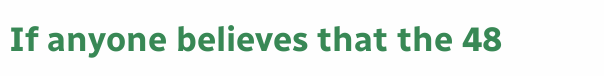If anyone believes that the 48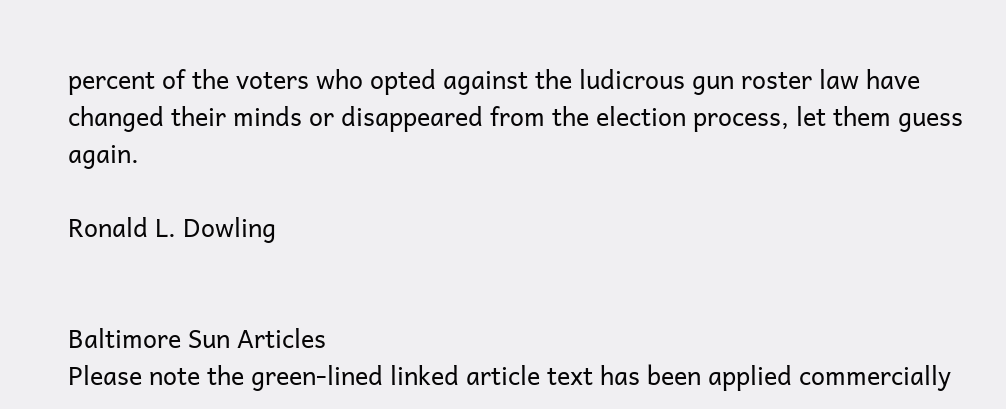percent of the voters who opted against the ludicrous gun roster law have changed their minds or disappeared from the election process, let them guess again.

Ronald L. Dowling


Baltimore Sun Articles
Please note the green-lined linked article text has been applied commercially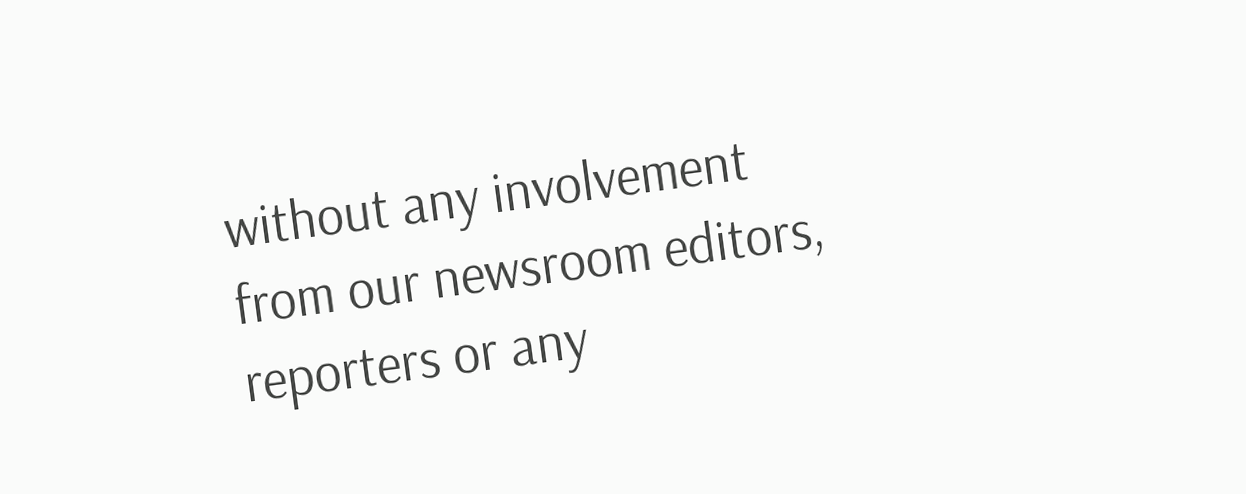without any involvement from our newsroom editors, reporters or any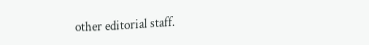other editorial staff.